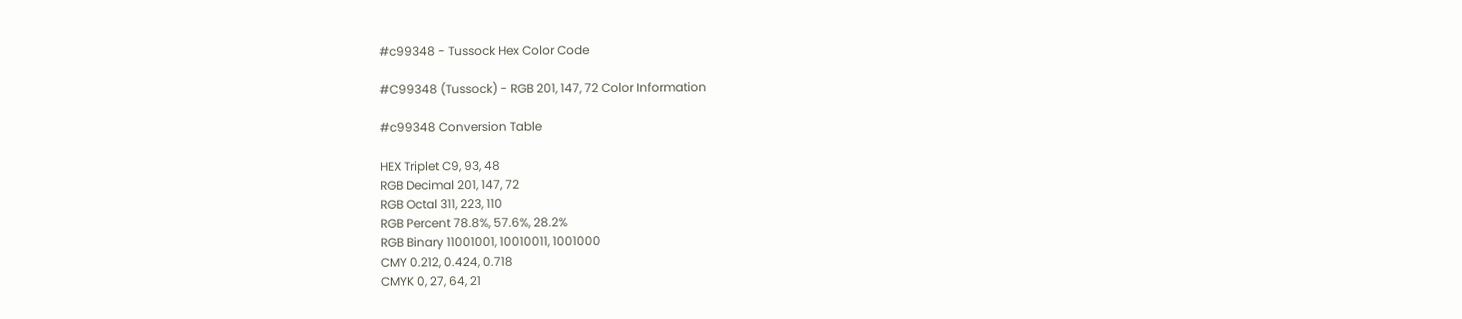#c99348 - Tussock Hex Color Code

#C99348 (Tussock) - RGB 201, 147, 72 Color Information

#c99348 Conversion Table

HEX Triplet C9, 93, 48
RGB Decimal 201, 147, 72
RGB Octal 311, 223, 110
RGB Percent 78.8%, 57.6%, 28.2%
RGB Binary 11001001, 10010011, 1001000
CMY 0.212, 0.424, 0.718
CMYK 0, 27, 64, 21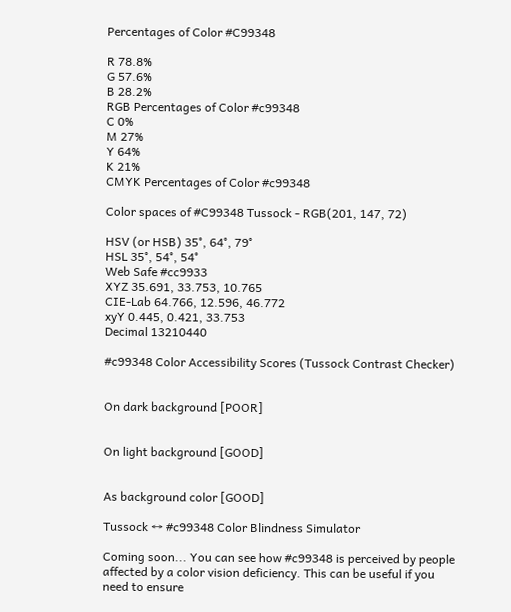Percentages of Color #C99348

R 78.8%
G 57.6%
B 28.2%
RGB Percentages of Color #c99348
C 0%
M 27%
Y 64%
K 21%
CMYK Percentages of Color #c99348

Color spaces of #C99348 Tussock - RGB(201, 147, 72)

HSV (or HSB) 35°, 64°, 79°
HSL 35°, 54°, 54°
Web Safe #cc9933
XYZ 35.691, 33.753, 10.765
CIE-Lab 64.766, 12.596, 46.772
xyY 0.445, 0.421, 33.753
Decimal 13210440

#c99348 Color Accessibility Scores (Tussock Contrast Checker)


On dark background [POOR]


On light background [GOOD]


As background color [GOOD]

Tussock ↔ #c99348 Color Blindness Simulator

Coming soon... You can see how #c99348 is perceived by people affected by a color vision deficiency. This can be useful if you need to ensure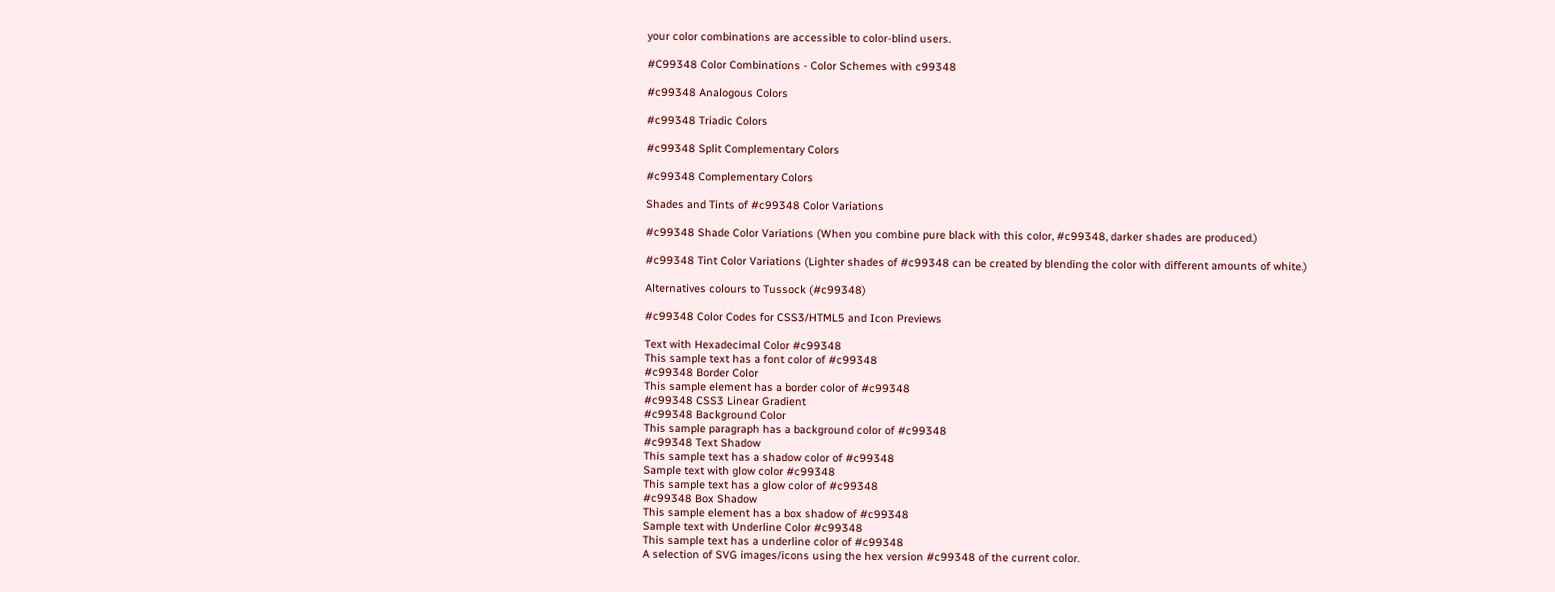your color combinations are accessible to color-blind users.

#C99348 Color Combinations - Color Schemes with c99348

#c99348 Analogous Colors

#c99348 Triadic Colors

#c99348 Split Complementary Colors

#c99348 Complementary Colors

Shades and Tints of #c99348 Color Variations

#c99348 Shade Color Variations (When you combine pure black with this color, #c99348, darker shades are produced.)

#c99348 Tint Color Variations (Lighter shades of #c99348 can be created by blending the color with different amounts of white.)

Alternatives colours to Tussock (#c99348)

#c99348 Color Codes for CSS3/HTML5 and Icon Previews

Text with Hexadecimal Color #c99348
This sample text has a font color of #c99348
#c99348 Border Color
This sample element has a border color of #c99348
#c99348 CSS3 Linear Gradient
#c99348 Background Color
This sample paragraph has a background color of #c99348
#c99348 Text Shadow
This sample text has a shadow color of #c99348
Sample text with glow color #c99348
This sample text has a glow color of #c99348
#c99348 Box Shadow
This sample element has a box shadow of #c99348
Sample text with Underline Color #c99348
This sample text has a underline color of #c99348
A selection of SVG images/icons using the hex version #c99348 of the current color.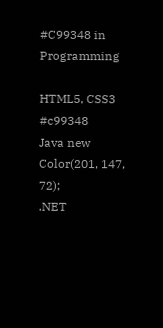#C99348 in Programming

HTML5, CSS3 #c99348
Java new Color(201, 147, 72);
.NET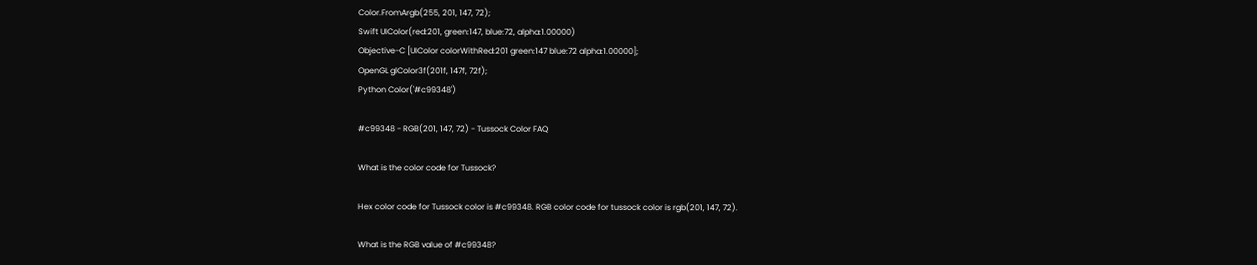Color.FromArgb(255, 201, 147, 72);
Swift UIColor(red:201, green:147, blue:72, alpha:1.00000)
Objective-C [UIColor colorWithRed:201 green:147 blue:72 alpha:1.00000];
OpenGL glColor3f(201f, 147f, 72f);
Python Color('#c99348')

#c99348 - RGB(201, 147, 72) - Tussock Color FAQ

What is the color code for Tussock?

Hex color code for Tussock color is #c99348. RGB color code for tussock color is rgb(201, 147, 72).

What is the RGB value of #c99348?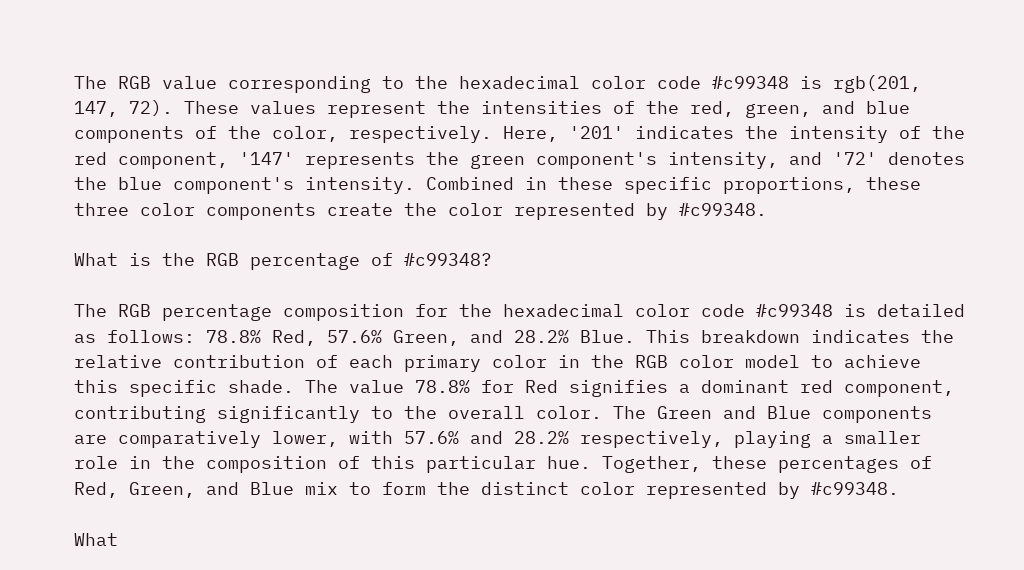The RGB value corresponding to the hexadecimal color code #c99348 is rgb(201, 147, 72). These values represent the intensities of the red, green, and blue components of the color, respectively. Here, '201' indicates the intensity of the red component, '147' represents the green component's intensity, and '72' denotes the blue component's intensity. Combined in these specific proportions, these three color components create the color represented by #c99348.

What is the RGB percentage of #c99348?

The RGB percentage composition for the hexadecimal color code #c99348 is detailed as follows: 78.8% Red, 57.6% Green, and 28.2% Blue. This breakdown indicates the relative contribution of each primary color in the RGB color model to achieve this specific shade. The value 78.8% for Red signifies a dominant red component, contributing significantly to the overall color. The Green and Blue components are comparatively lower, with 57.6% and 28.2% respectively, playing a smaller role in the composition of this particular hue. Together, these percentages of Red, Green, and Blue mix to form the distinct color represented by #c99348.

What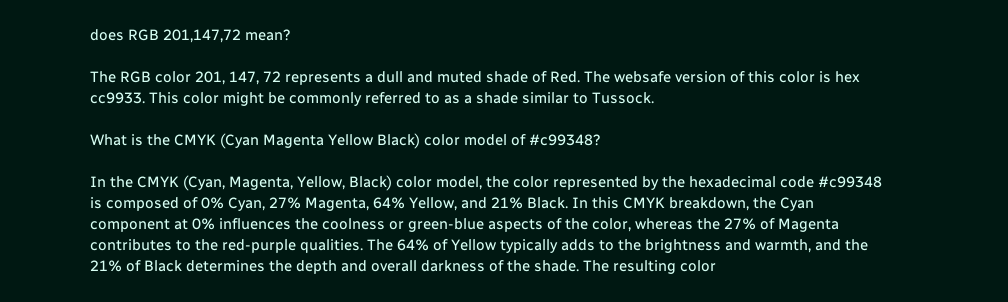does RGB 201,147,72 mean?

The RGB color 201, 147, 72 represents a dull and muted shade of Red. The websafe version of this color is hex cc9933. This color might be commonly referred to as a shade similar to Tussock.

What is the CMYK (Cyan Magenta Yellow Black) color model of #c99348?

In the CMYK (Cyan, Magenta, Yellow, Black) color model, the color represented by the hexadecimal code #c99348 is composed of 0% Cyan, 27% Magenta, 64% Yellow, and 21% Black. In this CMYK breakdown, the Cyan component at 0% influences the coolness or green-blue aspects of the color, whereas the 27% of Magenta contributes to the red-purple qualities. The 64% of Yellow typically adds to the brightness and warmth, and the 21% of Black determines the depth and overall darkness of the shade. The resulting color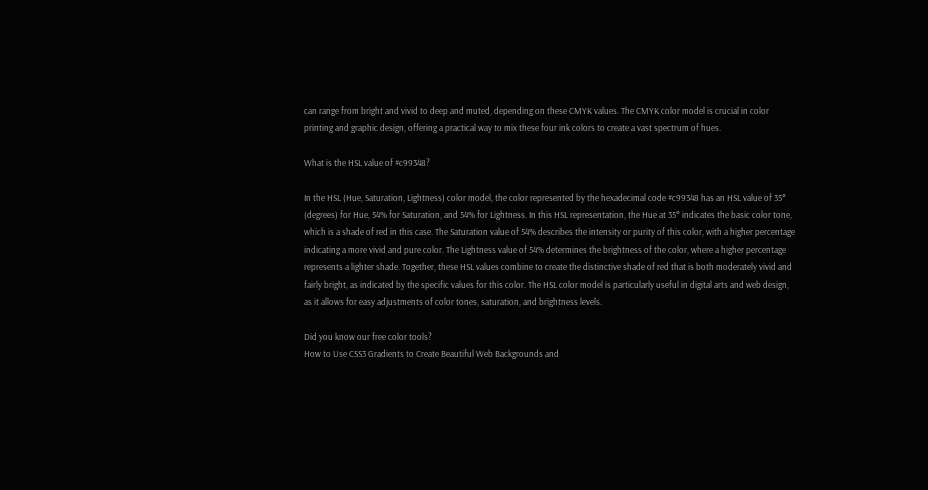can range from bright and vivid to deep and muted, depending on these CMYK values. The CMYK color model is crucial in color printing and graphic design, offering a practical way to mix these four ink colors to create a vast spectrum of hues.

What is the HSL value of #c99348?

In the HSL (Hue, Saturation, Lightness) color model, the color represented by the hexadecimal code #c99348 has an HSL value of 35° (degrees) for Hue, 54% for Saturation, and 54% for Lightness. In this HSL representation, the Hue at 35° indicates the basic color tone, which is a shade of red in this case. The Saturation value of 54% describes the intensity or purity of this color, with a higher percentage indicating a more vivid and pure color. The Lightness value of 54% determines the brightness of the color, where a higher percentage represents a lighter shade. Together, these HSL values combine to create the distinctive shade of red that is both moderately vivid and fairly bright, as indicated by the specific values for this color. The HSL color model is particularly useful in digital arts and web design, as it allows for easy adjustments of color tones, saturation, and brightness levels.

Did you know our free color tools?
How to Use CSS3 Gradients to Create Beautiful Web Backgrounds and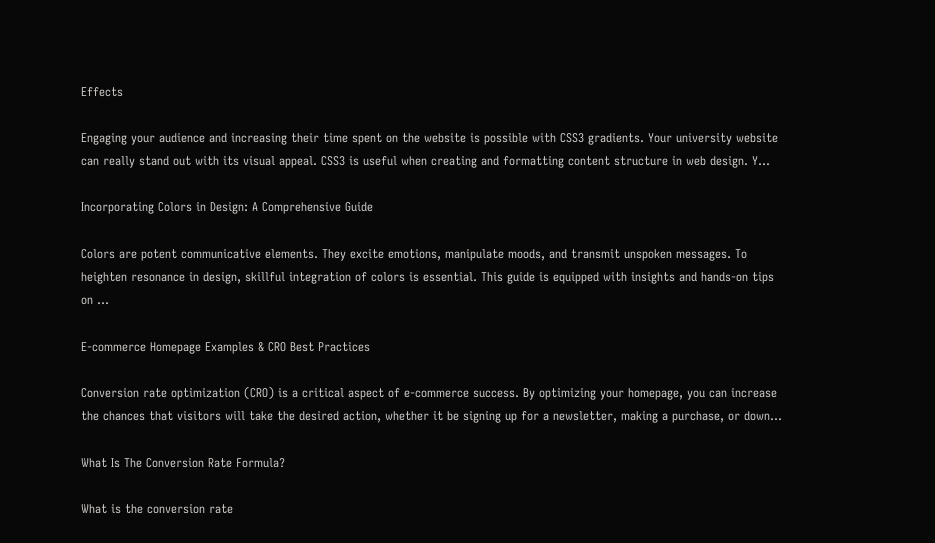Effects

Engaging your audience and increasing their time spent on the website is possible with CSS3 gradients. Your university website can really stand out with its visual appeal. CSS3 is useful when creating and formatting content structure in web design. Y...

Incorporating Colors in Design: A Comprehensive Guide

Colors are potent communicative elements. They excite emotions, manipulate moods, and transmit unspoken messages. To heighten resonance in design, skillful integration of colors is essential. This guide is equipped with insights and hands-on tips on ...

E-commerce Homepage Examples & CRO Best Practices

Conversion rate optimization (CRO) is a critical aspect of e-commerce success. By optimizing your homepage, you can increase the chances that visitors will take the desired action, whether it be signing up for a newsletter, making a purchase, or down...

What Is The Conversion Rate Formula?

What is the conversion rate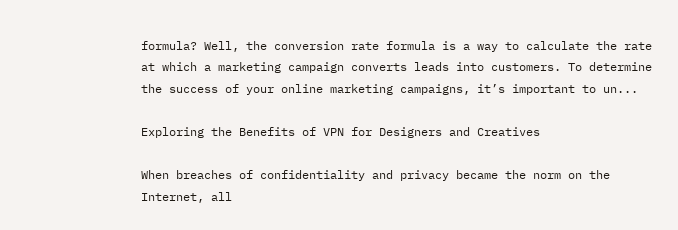formula? Well, the conversion rate formula is a way to calculate the rate at which a marketing campaign converts leads into customers. To determine the success of your online marketing campaigns, it’s important to un...

Exploring the Benefits of VPN for Designers and Creatives

When breaches of confidentiality and privacy became the norm on the Internet, all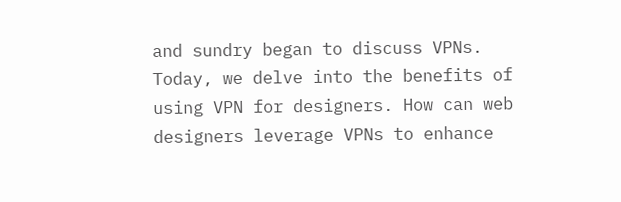and sundry began to discuss VPNs. Today, we delve into the benefits of using VPN for designers. How can web designers leverage VPNs to enhance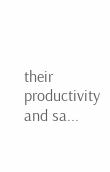their productivity and sa...